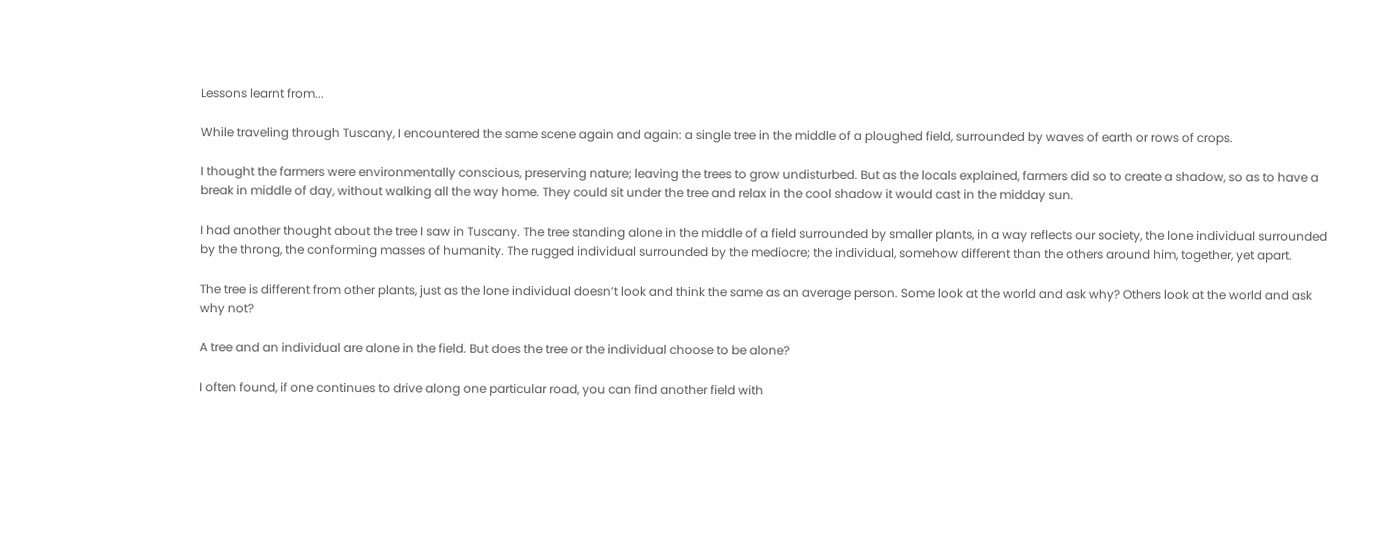Lessons learnt from...

While traveling through Tuscany, I encountered the same scene again and again: a single tree in the middle of a ploughed field, surrounded by waves of earth or rows of crops.

I thought the farmers were environmentally conscious, preserving nature; leaving the trees to grow undisturbed. But as the locals explained, farmers did so to create a shadow, so as to have a break in middle of day, without walking all the way home. They could sit under the tree and relax in the cool shadow it would cast in the midday sun.

I had another thought about the tree I saw in Tuscany. The tree standing alone in the middle of a field surrounded by smaller plants, in a way reflects our society, the lone individual surrounded by the throng, the conforming masses of humanity. The rugged individual surrounded by the mediocre; the individual, somehow different than the others around him, together, yet apart.

The tree is different from other plants, just as the lone individual doesn’t look and think the same as an average person. Some look at the world and ask why? Others look at the world and ask why not?

A tree and an individual are alone in the field. But does the tree or the individual choose to be alone?

I often found, if one continues to drive along one particular road, you can find another field with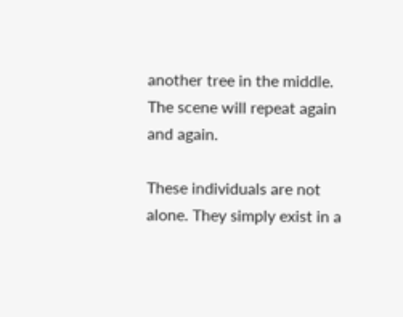another tree in the middle. The scene will repeat again and again.

These individuals are not alone. They simply exist in a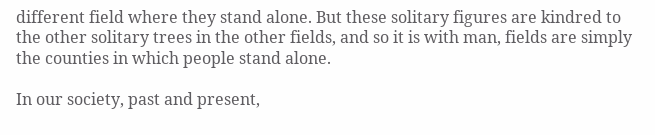different field where they stand alone. But these solitary figures are kindred to the other solitary trees in the other fields, and so it is with man, fields are simply the counties in which people stand alone.

In our society, past and present,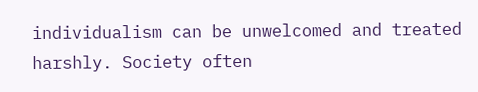individualism can be unwelcomed and treated harshly. Society often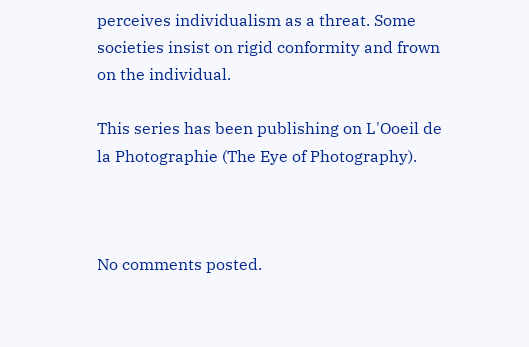perceives individualism as a threat. Some societies insist on rigid conformity and frown on the individual.

This series has been publishing on L'Ooeil de la Photographie (The Eye of Photography).



No comments posted.